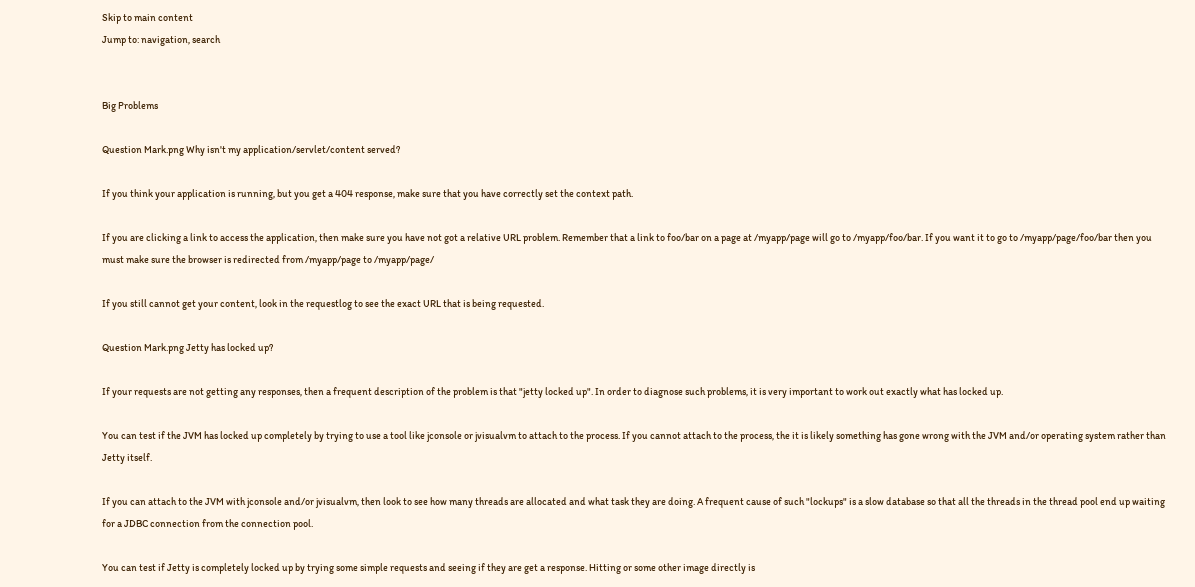Skip to main content
Jump to: navigation, search


Big Problems

Question Mark.png Why isn't my application/servlet/content served?

If you think your application is running, but you get a 404 response, make sure that you have correctly set the context path.

If you are clicking a link to access the application, then make sure you have not got a relative URL problem. Remember that a link to foo/bar on a page at /myapp/page will go to /myapp/foo/bar. If you want it to go to /myapp/page/foo/bar then you must make sure the browser is redirected from /myapp/page to /myapp/page/

If you still cannot get your content, look in the requestlog to see the exact URL that is being requested.

Question Mark.png Jetty has locked up?

If your requests are not getting any responses, then a frequent description of the problem is that "jetty locked up". In order to diagnose such problems, it is very important to work out exactly what has locked up.

You can test if the JVM has locked up completely by trying to use a tool like jconsole or jvisualvm to attach to the process. If you cannot attach to the process, the it is likely something has gone wrong with the JVM and/or operating system rather than Jetty itself.

If you can attach to the JVM with jconsole and/or jvisualvm, then look to see how many threads are allocated and what task they are doing. A frequent cause of such "lockups" is a slow database so that all the threads in the thread pool end up waiting for a JDBC connection from the connection pool.

You can test if Jetty is completely locked up by trying some simple requests and seeing if they are get a response. Hitting or some other image directly is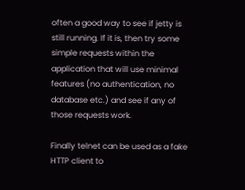often a good way to see if jetty is still running. If it is, then try some simple requests within the application that will use minimal features (no authentication, no database etc.) and see if any of those requests work.

Finally telnet can be used as a fake HTTP client to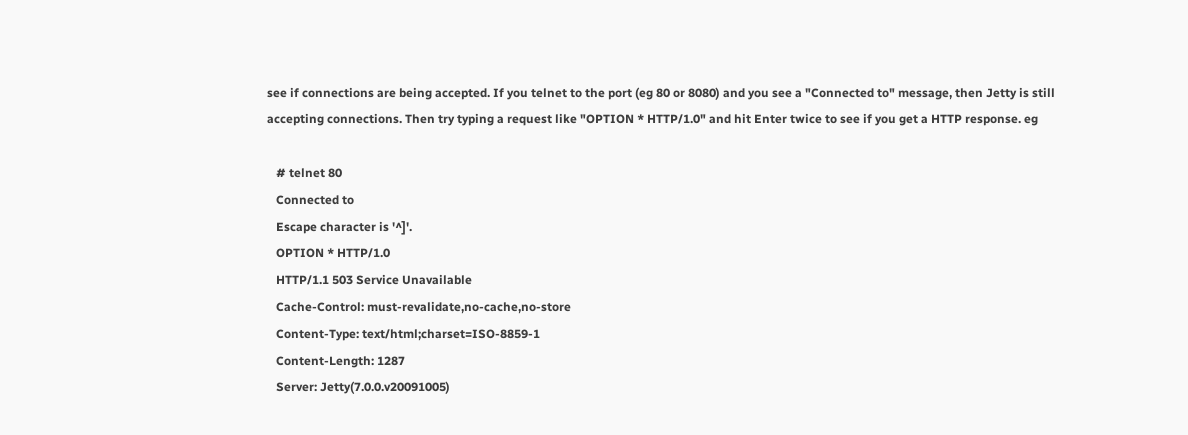see if connections are being accepted. If you telnet to the port (eg 80 or 8080) and you see a "Connected to" message, then Jetty is still accepting connections. Then try typing a request like "OPTION * HTTP/1.0" and hit Enter twice to see if you get a HTTP response. eg

   # telnet 80
   Connected to
   Escape character is '^]'.
   OPTION * HTTP/1.0
   HTTP/1.1 503 Service Unavailable
   Cache-Control: must-revalidate,no-cache,no-store
   Content-Type: text/html;charset=ISO-8859-1
   Content-Length: 1287
   Server: Jetty(7.0.0.v20091005)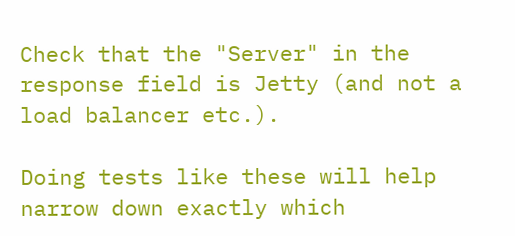Check that the "Server" in the response field is Jetty (and not a load balancer etc.).

Doing tests like these will help narrow down exactly which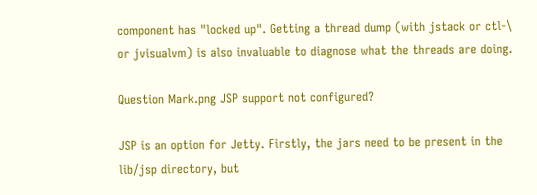component has "locked up". Getting a thread dump (with jstack or ctl-\ or jvisualvm) is also invaluable to diagnose what the threads are doing.

Question Mark.png JSP support not configured?

JSP is an option for Jetty. Firstly, the jars need to be present in the lib/jsp directory, but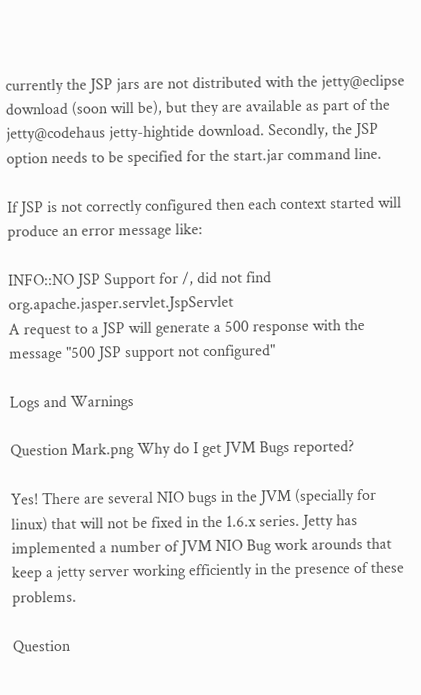currently the JSP jars are not distributed with the jetty@eclipse download (soon will be), but they are available as part of the jetty@codehaus jetty-hightide download. Secondly, the JSP option needs to be specified for the start.jar command line.

If JSP is not correctly configured then each context started will produce an error message like:

INFO::NO JSP Support for /, did not find org.apache.jasper.servlet.JspServlet
A request to a JSP will generate a 500 response with the message "500 JSP support not configured"

Logs and Warnings

Question Mark.png Why do I get JVM Bugs reported?

Yes! There are several NIO bugs in the JVM (specially for linux) that will not be fixed in the 1.6.x series. Jetty has implemented a number of JVM NIO Bug work arounds that keep a jetty server working efficiently in the presence of these problems.

Question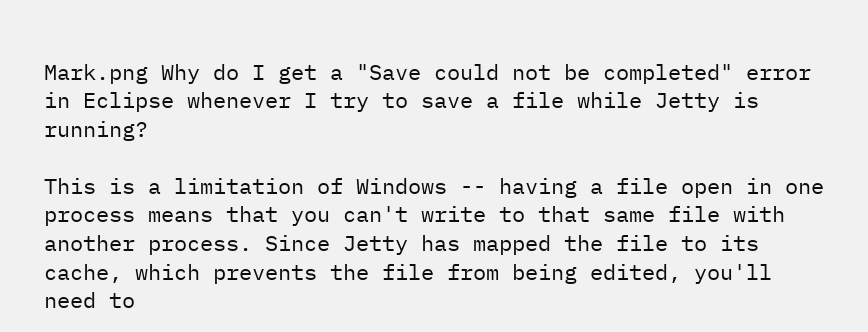Mark.png Why do I get a "Save could not be completed" error in Eclipse whenever I try to save a file while Jetty is running?

This is a limitation of Windows -- having a file open in one process means that you can't write to that same file with another process. Since Jetty has mapped the file to its cache, which prevents the file from being edited, you'll need to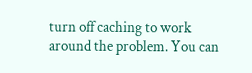turn off caching to work around the problem. You can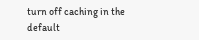turn off caching in the default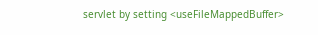servlet by setting <useFileMappedBuffer>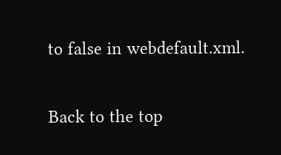to false in webdefault.xml.

Back to the top